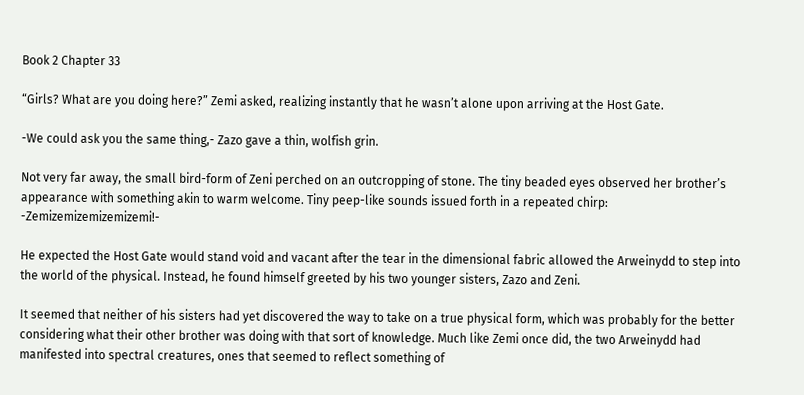Book 2 Chapter 33

“Girls? What are you doing here?” Zemi asked, realizing instantly that he wasn’t alone upon arriving at the Host Gate.

-We could ask you the same thing,- Zazo gave a thin, wolfish grin.

Not very far away, the small bird-form of Zeni perched on an outcropping of stone. The tiny beaded eyes observed her brother’s appearance with something akin to warm welcome. Tiny peep-like sounds issued forth in a repeated chirp: -Zemizemizemizemizemi!-

He expected the Host Gate would stand void and vacant after the tear in the dimensional fabric allowed the Arweinydd to step into the world of the physical. Instead, he found himself greeted by his two younger sisters, Zazo and Zeni.

It seemed that neither of his sisters had yet discovered the way to take on a true physical form, which was probably for the better considering what their other brother was doing with that sort of knowledge. Much like Zemi once did, the two Arweinydd had manifested into spectral creatures, ones that seemed to reflect something of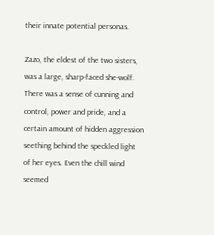their innate potential personas.

Zazo, the eldest of the two sisters, was a large, sharp-faced she-wolf. There was a sense of cunning and control, power and pride, and a certain amount of hidden aggression seething behind the speckled light of her eyes. Even the chill wind seemed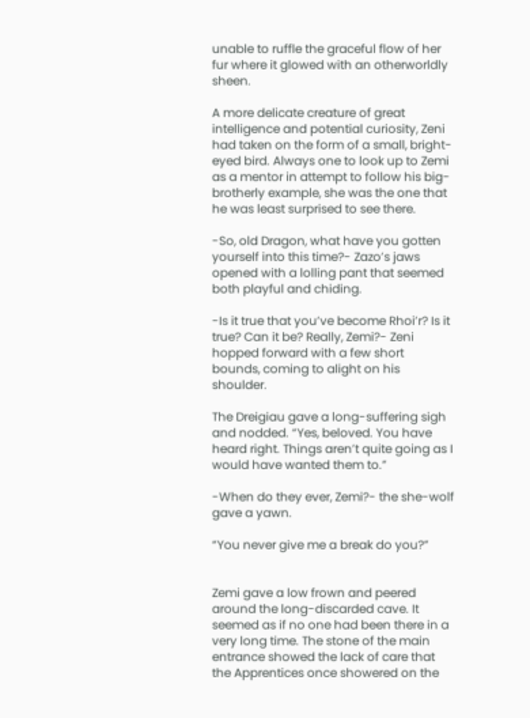unable to ruffle the graceful flow of her fur where it glowed with an otherworldly sheen.

A more delicate creature of great intelligence and potential curiosity, Zeni had taken on the form of a small, bright-eyed bird. Always one to look up to Zemi as a mentor in attempt to follow his big-brotherly example, she was the one that he was least surprised to see there.

-So, old Dragon, what have you gotten yourself into this time?- Zazo’s jaws opened with a lolling pant that seemed both playful and chiding.

-Is it true that you’ve become Rhoi’r? Is it true? Can it be? Really, Zemi?- Zeni hopped forward with a few short bounds, coming to alight on his shoulder.

The Dreigiau gave a long-suffering sigh and nodded. “Yes, beloved. You have heard right. Things aren’t quite going as I would have wanted them to.”

-When do they ever, Zemi?- the she-wolf gave a yawn.

“You never give me a break do you?”


Zemi gave a low frown and peered around the long-discarded cave. It seemed as if no one had been there in a very long time. The stone of the main entrance showed the lack of care that the Apprentices once showered on the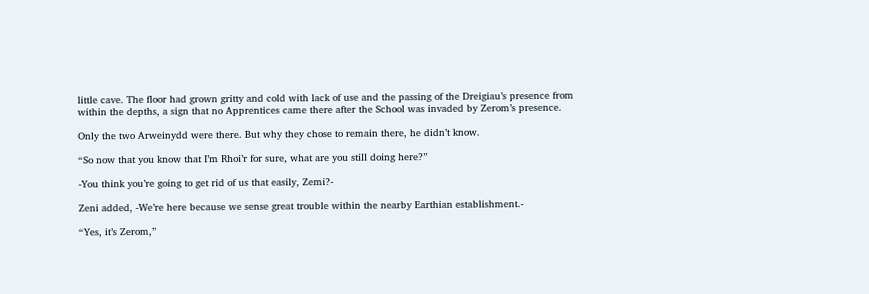little cave. The floor had grown gritty and cold with lack of use and the passing of the Dreigiau’s presence from within the depths, a sign that no Apprentices came there after the School was invaded by Zerom’s presence.

Only the two Arweinydd were there. But why they chose to remain there, he didn’t know.

“So now that you know that I’m Rhoi’r for sure, what are you still doing here?”

-You think you’re going to get rid of us that easily, Zemi?-

Zeni added, -We’re here because we sense great trouble within the nearby Earthian establishment.-

“Yes, it’s Zerom,”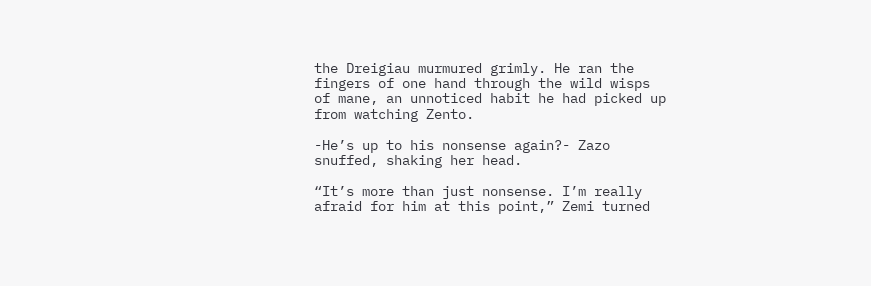the Dreigiau murmured grimly. He ran the fingers of one hand through the wild wisps of mane, an unnoticed habit he had picked up from watching Zento.

-He’s up to his nonsense again?- Zazo snuffed, shaking her head.

“It’s more than just nonsense. I’m really afraid for him at this point,” Zemi turned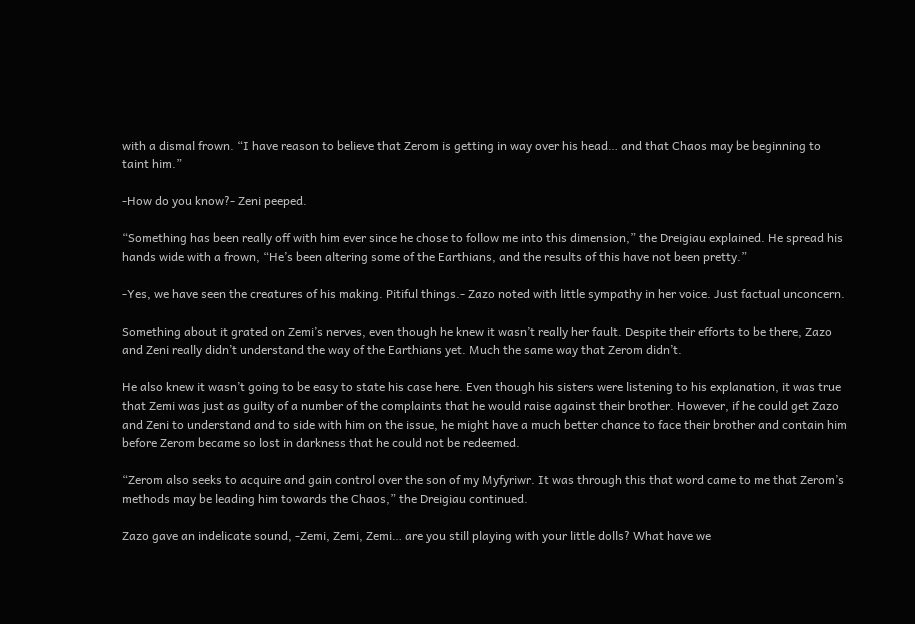with a dismal frown. “I have reason to believe that Zerom is getting in way over his head… and that Chaos may be beginning to taint him.”

-How do you know?- Zeni peeped.

“Something has been really off with him ever since he chose to follow me into this dimension,” the Dreigiau explained. He spread his hands wide with a frown, “He’s been altering some of the Earthians, and the results of this have not been pretty.”

-Yes, we have seen the creatures of his making. Pitiful things.- Zazo noted with little sympathy in her voice. Just factual unconcern.

Something about it grated on Zemi’s nerves, even though he knew it wasn’t really her fault. Despite their efforts to be there, Zazo and Zeni really didn’t understand the way of the Earthians yet. Much the same way that Zerom didn’t.

He also knew it wasn’t going to be easy to state his case here. Even though his sisters were listening to his explanation, it was true that Zemi was just as guilty of a number of the complaints that he would raise against their brother. However, if he could get Zazo and Zeni to understand and to side with him on the issue, he might have a much better chance to face their brother and contain him before Zerom became so lost in darkness that he could not be redeemed.

“Zerom also seeks to acquire and gain control over the son of my Myfyriwr. It was through this that word came to me that Zerom’s methods may be leading him towards the Chaos,” the Dreigiau continued.

Zazo gave an indelicate sound, -Zemi, Zemi, Zemi… are you still playing with your little dolls? What have we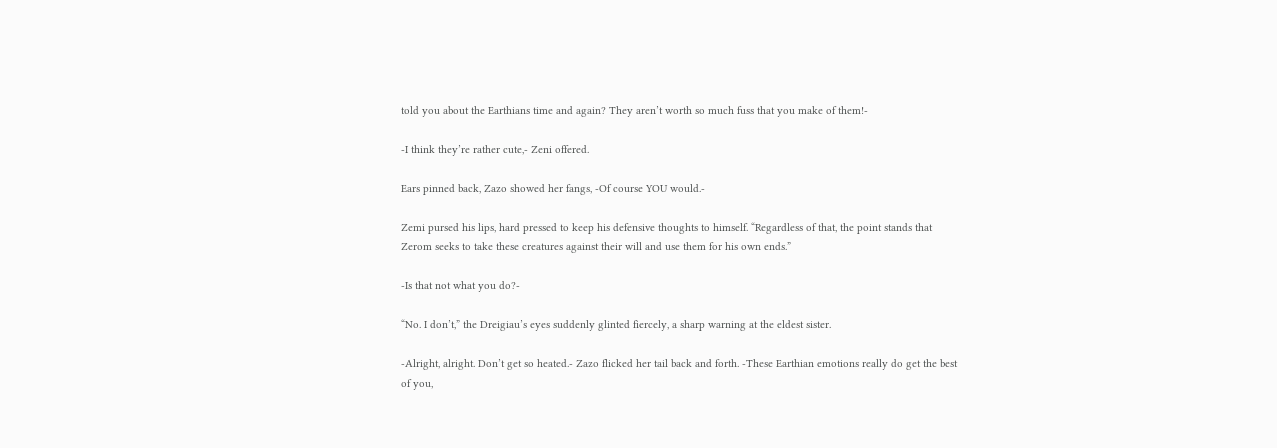told you about the Earthians time and again? They aren’t worth so much fuss that you make of them!-

-I think they’re rather cute,- Zeni offered.

Ears pinned back, Zazo showed her fangs, -Of course YOU would.-

Zemi pursed his lips, hard pressed to keep his defensive thoughts to himself. “Regardless of that, the point stands that Zerom seeks to take these creatures against their will and use them for his own ends.”

-Is that not what you do?-

“No. I don’t,” the Dreigiau’s eyes suddenly glinted fiercely, a sharp warning at the eldest sister.

-Alright, alright. Don’t get so heated.- Zazo flicked her tail back and forth. -These Earthian emotions really do get the best of you,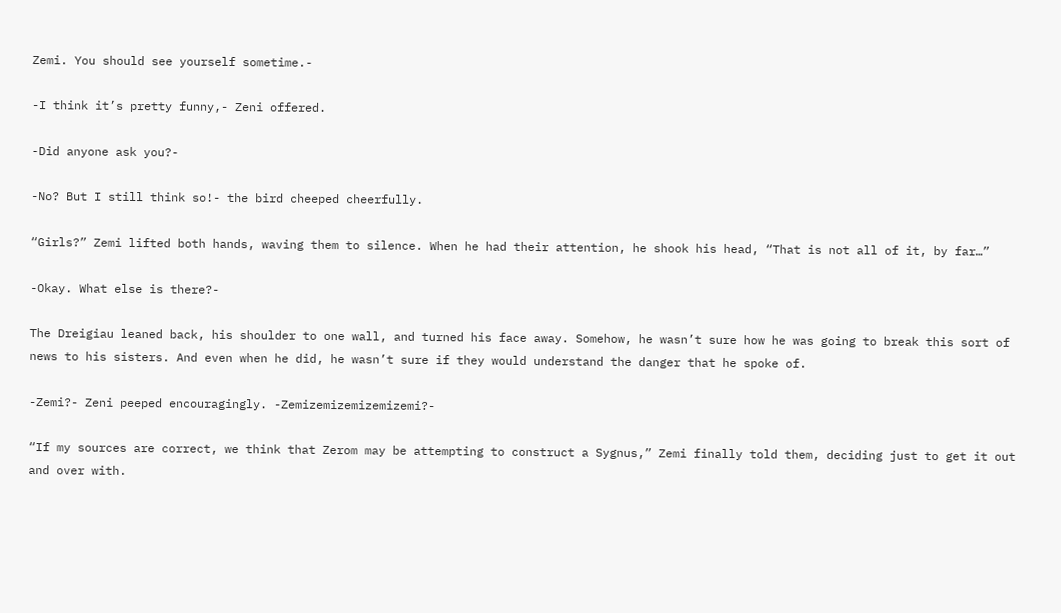Zemi. You should see yourself sometime.-

-I think it’s pretty funny,- Zeni offered.

-Did anyone ask you?-

-No? But I still think so!- the bird cheeped cheerfully.

“Girls?” Zemi lifted both hands, waving them to silence. When he had their attention, he shook his head, “That is not all of it, by far…”

-Okay. What else is there?-

The Dreigiau leaned back, his shoulder to one wall, and turned his face away. Somehow, he wasn’t sure how he was going to break this sort of news to his sisters. And even when he did, he wasn’t sure if they would understand the danger that he spoke of.

-Zemi?- Zeni peeped encouragingly. -Zemizemizemizemizemi?-

“If my sources are correct, we think that Zerom may be attempting to construct a Sygnus,” Zemi finally told them, deciding just to get it out and over with.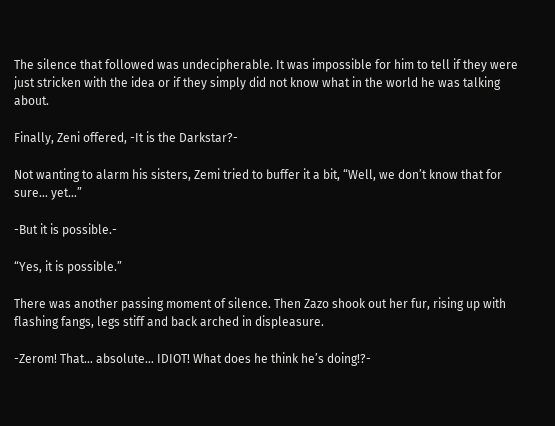The silence that followed was undecipherable. It was impossible for him to tell if they were just stricken with the idea or if they simply did not know what in the world he was talking about.

Finally, Zeni offered, -It is the Darkstar?-

Not wanting to alarm his sisters, Zemi tried to buffer it a bit, “Well, we don’t know that for sure… yet…”

-But it is possible.-

“Yes, it is possible.”

There was another passing moment of silence. Then Zazo shook out her fur, rising up with flashing fangs, legs stiff and back arched in displeasure.

-Zerom! That… absolute… IDIOT! What does he think he’s doing!?-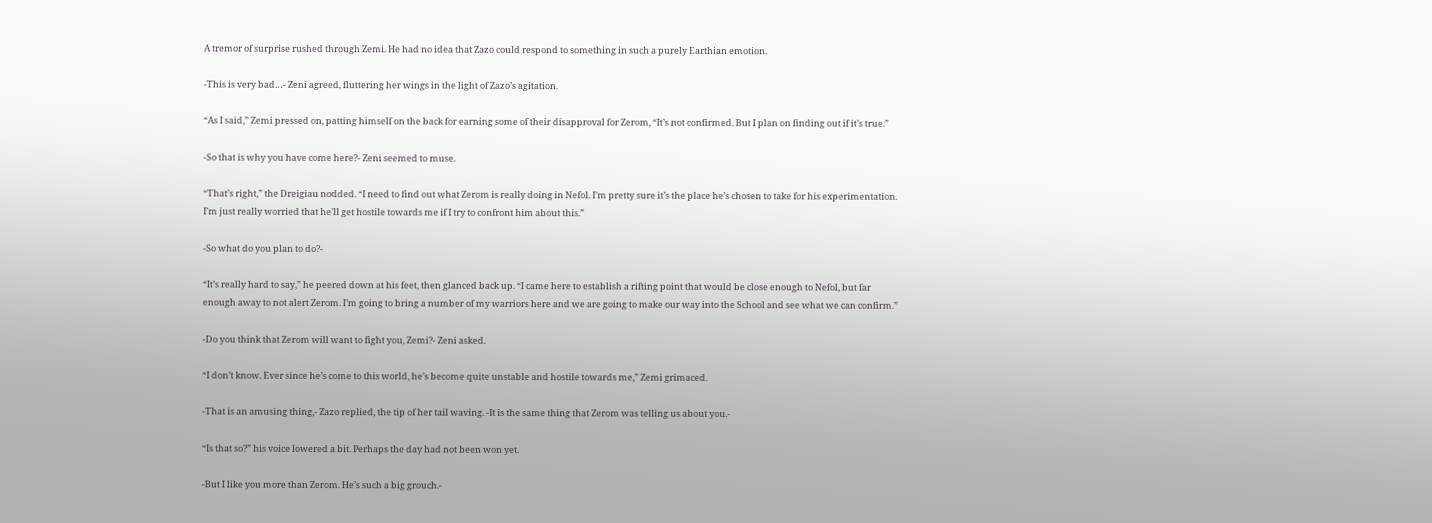A tremor of surprise rushed through Zemi. He had no idea that Zazo could respond to something in such a purely Earthian emotion.

-This is very bad…- Zeni agreed, fluttering her wings in the light of Zazo’s agitation.

“As I said,” Zemi pressed on, patting himself on the back for earning some of their disapproval for Zerom, “It’s not confirmed. But I plan on finding out if it’s true.”

-So that is why you have come here?- Zeni seemed to muse.

“That’s right,” the Dreigiau nodded. “I need to find out what Zerom is really doing in Nefol. I’m pretty sure it’s the place he’s chosen to take for his experimentation. I’m just really worried that he’ll get hostile towards me if I try to confront him about this.”

-So what do you plan to do?-

“It’s really hard to say,” he peered down at his feet, then glanced back up. “I came here to establish a rifting point that would be close enough to Nefol, but far enough away to not alert Zerom. I’m going to bring a number of my warriors here and we are going to make our way into the School and see what we can confirm.”

-Do you think that Zerom will want to fight you, Zemi?- Zeni asked.

“I don’t know. Ever since he’s come to this world, he’s become quite unstable and hostile towards me,” Zemi grimaced.

-That is an amusing thing,- Zazo replied, the tip of her tail waving. -It is the same thing that Zerom was telling us about you.-

“Is that so?” his voice lowered a bit. Perhaps the day had not been won yet.

-But I like you more than Zerom. He’s such a big grouch.-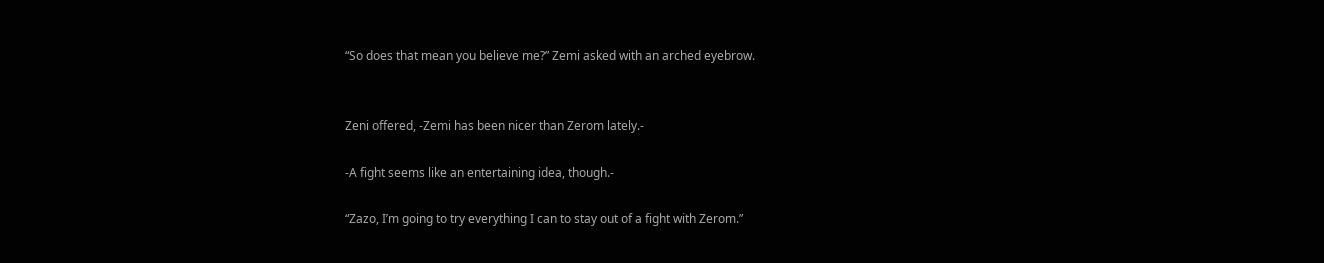“So does that mean you believe me?” Zemi asked with an arched eyebrow.


Zeni offered, -Zemi has been nicer than Zerom lately.-

-A fight seems like an entertaining idea, though.-

“Zazo, I’m going to try everything I can to stay out of a fight with Zerom.”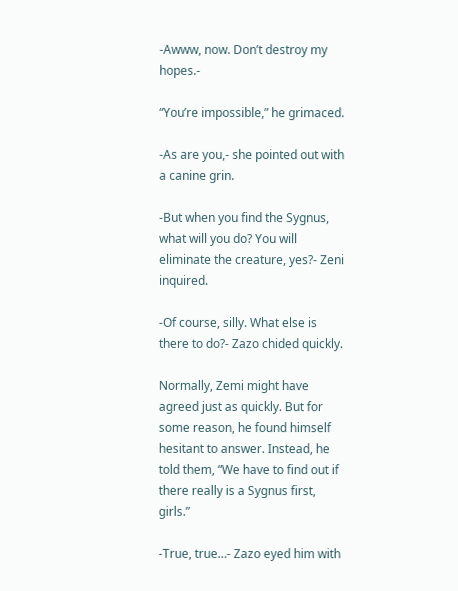-Awww, now. Don’t destroy my hopes.-

“You’re impossible,” he grimaced.

-As are you,- she pointed out with a canine grin.

-But when you find the Sygnus, what will you do? You will eliminate the creature, yes?- Zeni inquired.

-Of course, silly. What else is there to do?- Zazo chided quickly.

Normally, Zemi might have agreed just as quickly. But for some reason, he found himself hesitant to answer. Instead, he told them, “We have to find out if there really is a Sygnus first, girls.”

-True, true…- Zazo eyed him with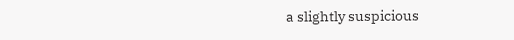a slightly suspicious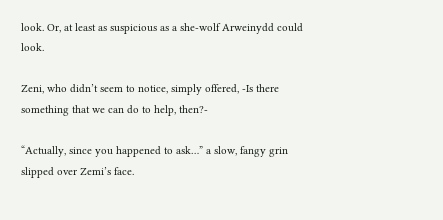look. Or, at least as suspicious as a she-wolf Arweinydd could look.

Zeni, who didn’t seem to notice, simply offered, -Is there something that we can do to help, then?-

“Actually, since you happened to ask…” a slow, fangy grin slipped over Zemi’s face.